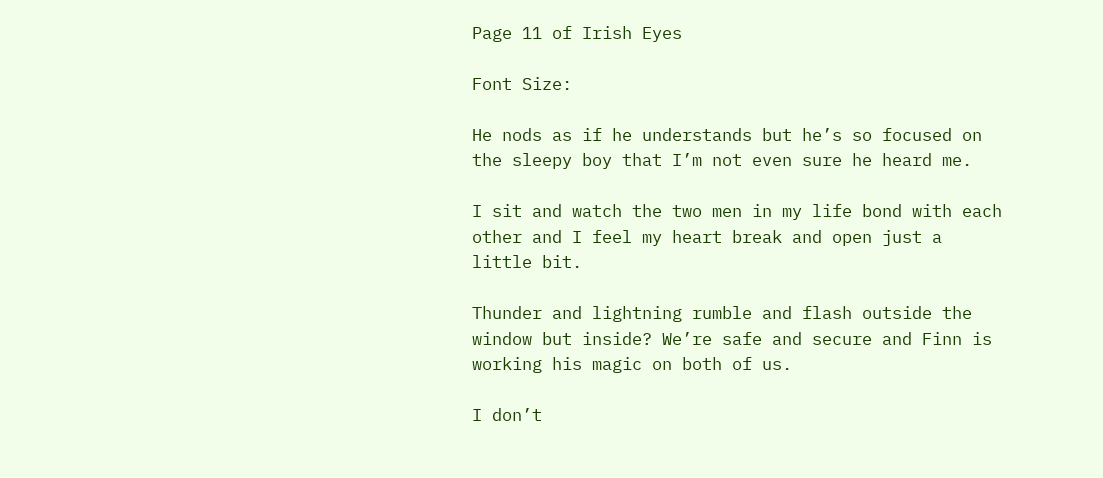Page 11 of Irish Eyes

Font Size:

He nods as if he understands but he’s so focused on the sleepy boy that I’m not even sure he heard me.

I sit and watch the two men in my life bond with each other and I feel my heart break and open just a little bit.

Thunder and lightning rumble and flash outside the window but inside? We’re safe and secure and Finn is working his magic on both of us.

I don’t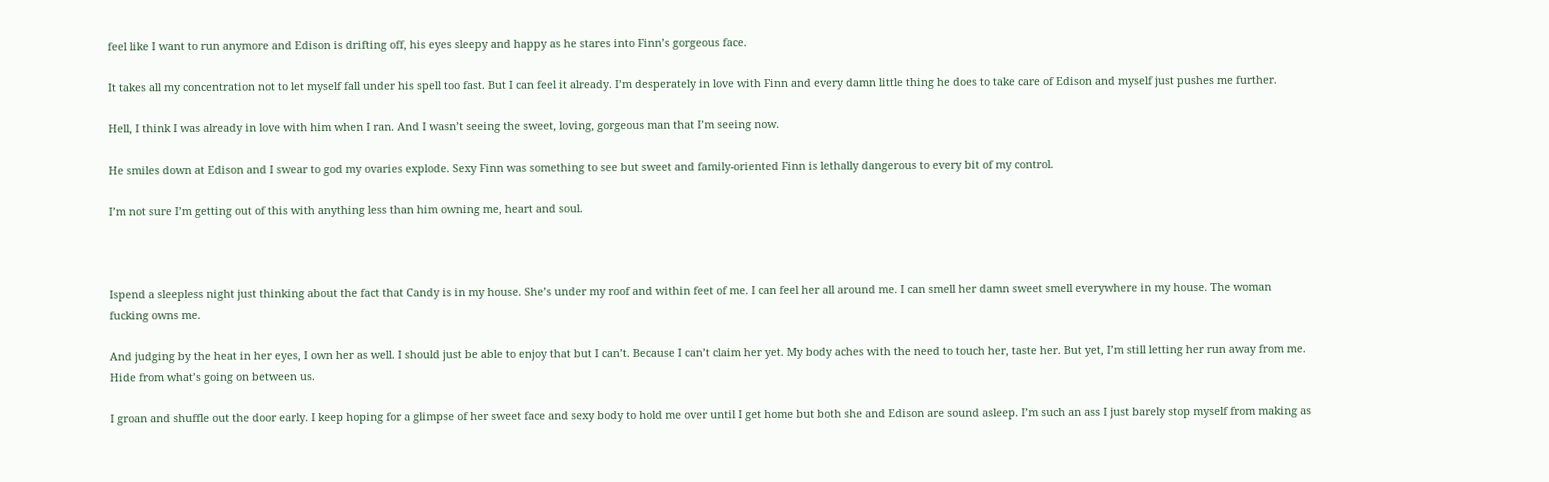feel like I want to run anymore and Edison is drifting off, his eyes sleepy and happy as he stares into Finn’s gorgeous face.

It takes all my concentration not to let myself fall under his spell too fast. But I can feel it already. I’m desperately in love with Finn and every damn little thing he does to take care of Edison and myself just pushes me further.

Hell, I think I was already in love with him when I ran. And I wasn’t seeing the sweet, loving, gorgeous man that I’m seeing now.

He smiles down at Edison and I swear to god my ovaries explode. Sexy Finn was something to see but sweet and family-oriented Finn is lethally dangerous to every bit of my control.

I’m not sure I’m getting out of this with anything less than him owning me, heart and soul.



Ispend a sleepless night just thinking about the fact that Candy is in my house. She’s under my roof and within feet of me. I can feel her all around me. I can smell her damn sweet smell everywhere in my house. The woman fucking owns me.

And judging by the heat in her eyes, I own her as well. I should just be able to enjoy that but I can’t. Because I can’t claim her yet. My body aches with the need to touch her, taste her. But yet, I’m still letting her run away from me. Hide from what’s going on between us.

I groan and shuffle out the door early. I keep hoping for a glimpse of her sweet face and sexy body to hold me over until I get home but both she and Edison are sound asleep. I’m such an ass I just barely stop myself from making as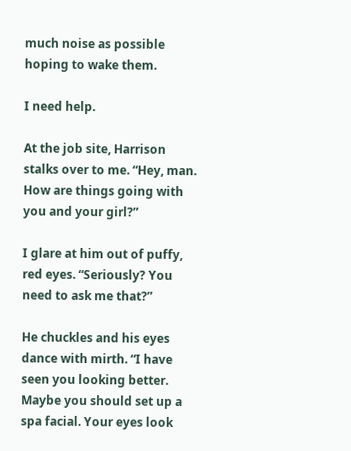much noise as possible hoping to wake them.

I need help.

At the job site, Harrison stalks over to me. “Hey, man. How are things going with you and your girl?”

I glare at him out of puffy, red eyes. “Seriously? You need to ask me that?”

He chuckles and his eyes dance with mirth. “I have seen you looking better. Maybe you should set up a spa facial. Your eyes look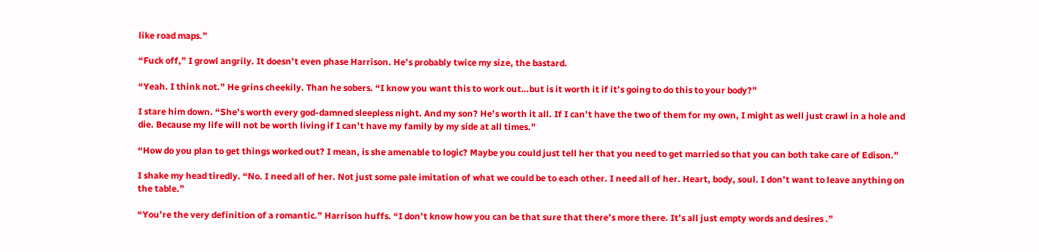like road maps.”

“Fuck off,” I growl angrily. It doesn’t even phase Harrison. He’s probably twice my size, the bastard.

“Yeah. I think not.” He grins cheekily. Than he sobers. “I know you want this to work out…but is it worth it if it’s going to do this to your body?”

I stare him down. “She’s worth every god-damned sleepless night. And my son? He’s worth it all. If I can’t have the two of them for my own, I might as well just crawl in a hole and die. Because my life will not be worth living if I can’t have my family by my side at all times.”

“How do you plan to get things worked out? I mean, is she amenable to logic? Maybe you could just tell her that you need to get married so that you can both take care of Edison.”

I shake my head tiredly. “No. I need all of her. Not just some pale imitation of what we could be to each other. I need all of her. Heart, body, soul. I don’t want to leave anything on the table.”

“You’re the very definition of a romantic.” Harrison huffs. “I don’t know how you can be that sure that there’s more there. It’s all just empty words and desires .”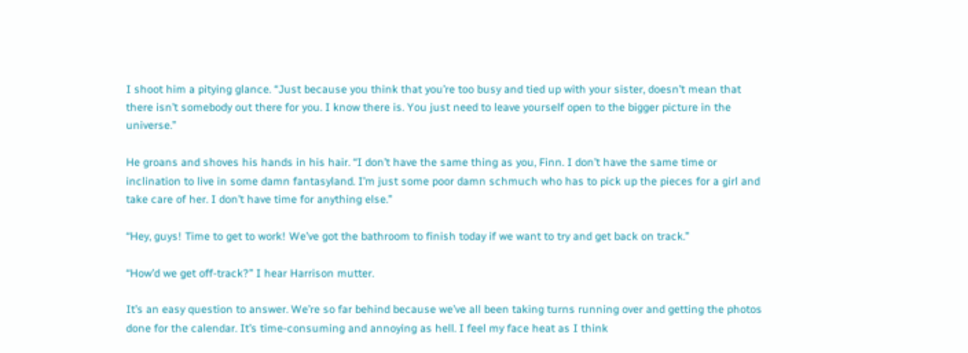I shoot him a pitying glance. “Just because you think that you’re too busy and tied up with your sister, doesn’t mean that there isn’t somebody out there for you. I know there is. You just need to leave yourself open to the bigger picture in the universe.”

He groans and shoves his hands in his hair. “I don’t have the same thing as you, Finn. I don’t have the same time or inclination to live in some damn fantasyland. I’m just some poor damn schmuch who has to pick up the pieces for a girl and take care of her. I don’t have time for anything else.”

“Hey, guys! Time to get to work! We’ve got the bathroom to finish today if we want to try and get back on track.”

“How’d we get off-track?” I hear Harrison mutter.

It’s an easy question to answer. We’re so far behind because we’ve all been taking turns running over and getting the photos done for the calendar. It’s time-consuming and annoying as hell. I feel my face heat as I think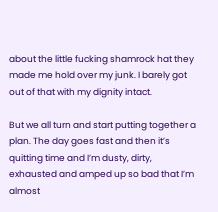about the little fucking shamrock hat they made me hold over my junk. I barely got out of that with my dignity intact.

But we all turn and start putting together a plan. The day goes fast and then it’s quitting time and I’m dusty, dirty, exhausted and amped up so bad that I’m almost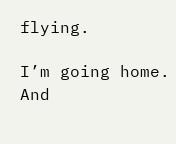flying.

I’m going home. And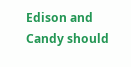Edison and Candy should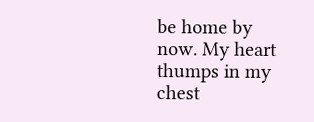be home by now. My heart thumps in my chest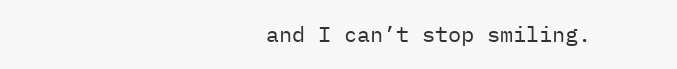and I can’t stop smiling.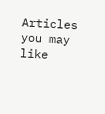Articles you may like